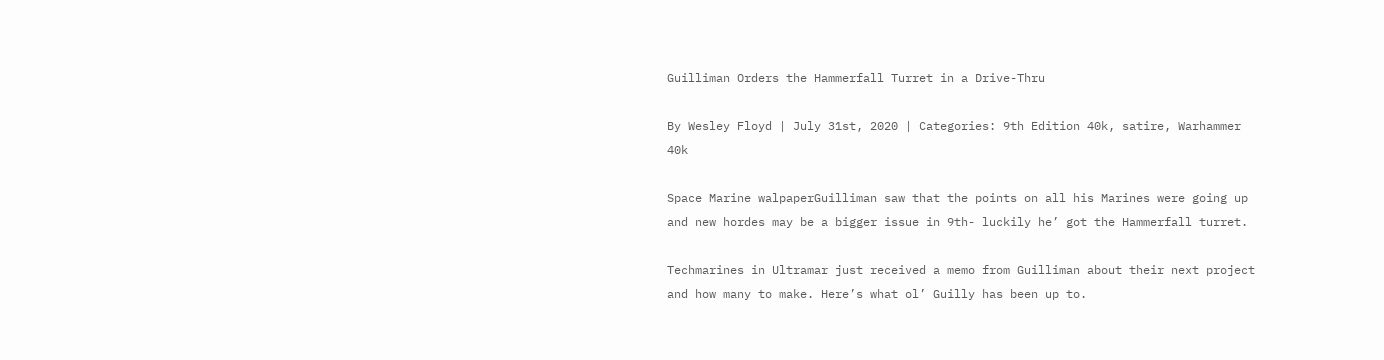Guilliman Orders the Hammerfall Turret in a Drive-Thru

By Wesley Floyd | July 31st, 2020 | Categories: 9th Edition 40k, satire, Warhammer 40k

Space Marine walpaperGuilliman saw that the points on all his Marines were going up and new hordes may be a bigger issue in 9th- luckily he’ got the Hammerfall turret.

Techmarines in Ultramar just received a memo from Guilliman about their next project and how many to make. Here’s what ol’ Guilly has been up to.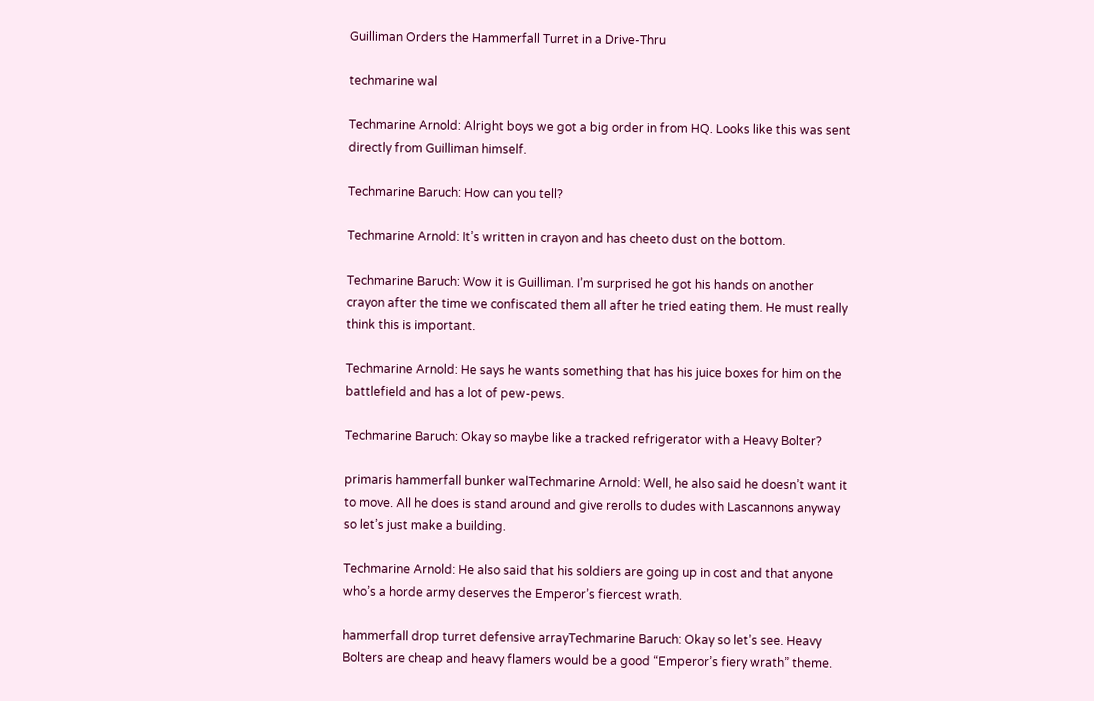Guilliman Orders the Hammerfall Turret in a Drive-Thru

techmarine wal

Techmarine Arnold: Alright boys we got a big order in from HQ. Looks like this was sent directly from Guilliman himself.

Techmarine Baruch: How can you tell?

Techmarine Arnold: It’s written in crayon and has cheeto dust on the bottom.

Techmarine Baruch: Wow it is Guilliman. I’m surprised he got his hands on another crayon after the time we confiscated them all after he tried eating them. He must really think this is important.

Techmarine Arnold: He says he wants something that has his juice boxes for him on the battlefield and has a lot of pew-pews.

Techmarine Baruch: Okay so maybe like a tracked refrigerator with a Heavy Bolter?

primaris hammerfall bunker walTechmarine Arnold: Well, he also said he doesn’t want it to move. All he does is stand around and give rerolls to dudes with Lascannons anyway so let’s just make a building.

Techmarine Arnold: He also said that his soldiers are going up in cost and that anyone who’s a horde army deserves the Emperor’s fiercest wrath.

hammerfall drop turret defensive arrayTechmarine Baruch: Okay so let’s see. Heavy Bolters are cheap and heavy flamers would be a good “Emperor’s fiery wrath” theme.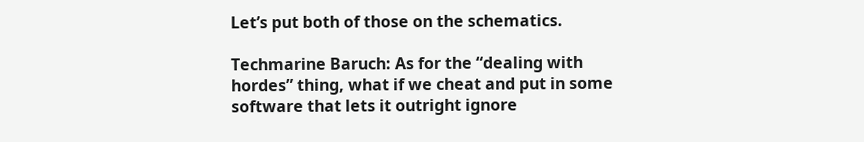Let’s put both of those on the schematics.

Techmarine Baruch: As for the “dealing with hordes” thing, what if we cheat and put in some software that lets it outright ignore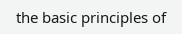the basic principles of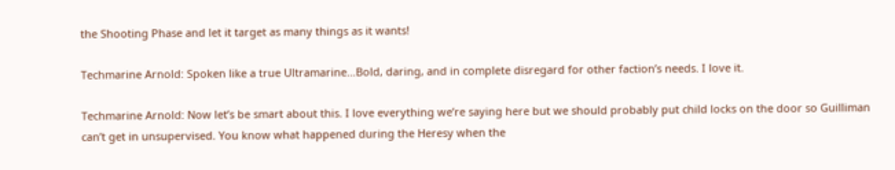the Shooting Phase and let it target as many things as it wants!

Techmarine Arnold: Spoken like a true Ultramarine…Bold, daring, and in complete disregard for other faction’s needs. I love it.

Techmarine Arnold: Now let’s be smart about this. I love everything we’re saying here but we should probably put child locks on the door so Guilliman can’t get in unsupervised. You know what happened during the Heresy when the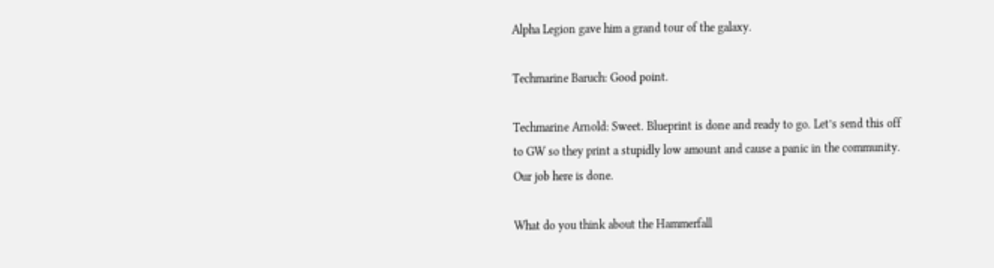Alpha Legion gave him a grand tour of the galaxy.

Techmarine Baruch: Good point.

Techmarine Arnold: Sweet. Blueprint is done and ready to go. Let’s send this off to GW so they print a stupidly low amount and cause a panic in the community. Our job here is done.

What do you think about the Hammerfall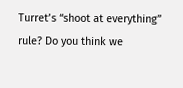Turret’s “shoot at everything” rule? Do you think we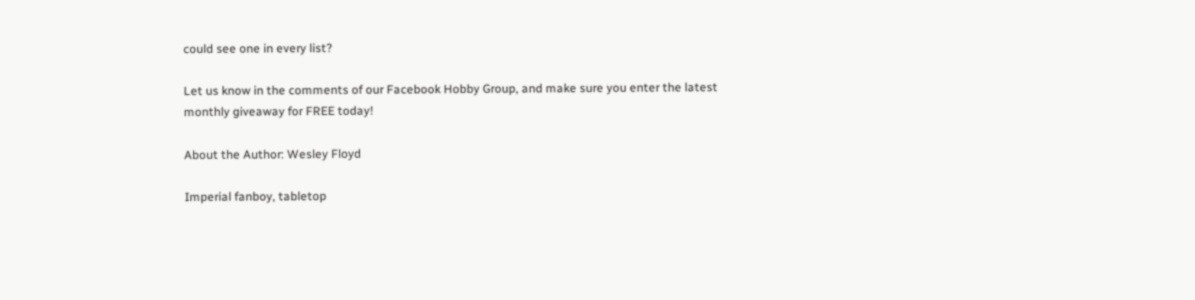could see one in every list?

Let us know in the comments of our Facebook Hobby Group, and make sure you enter the latest monthly giveaway for FREE today!

About the Author: Wesley Floyd

Imperial fanboy, tabletop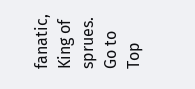fanatic, King of sprues.
Go to Top